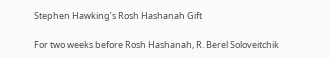Stephen Hawking’s Rosh Hashanah Gift

For two weeks before Rosh Hashanah, R. Berel Soloveitchik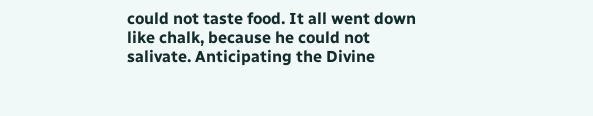could not taste food. It all went down like chalk, because he could not salivate. Anticipating the Divine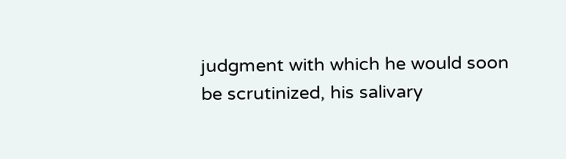judgment with which he would soon be scrutinized, his salivary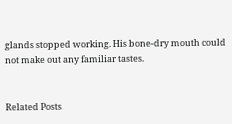glands stopped working. His bone-dry mouth could not make out any familiar tastes.


Related Posts